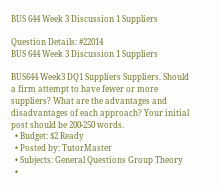BUS 644 Week 3 Discussion 1 Suppliers

Question Details: #22014
BUS 644 Week 3 Discussion 1 Suppliers

BUS644 Week3 DQ1 Suppliers Suppliers. Should a firm attempt to have fewer or more suppliers? What are the advantages and disadvantages of each approach? Your initial post should be 200-250 words.
  • Budget: $2 Ready
  • Posted by: TutorMaster
  • Subjects: General Questions Group Theory
  •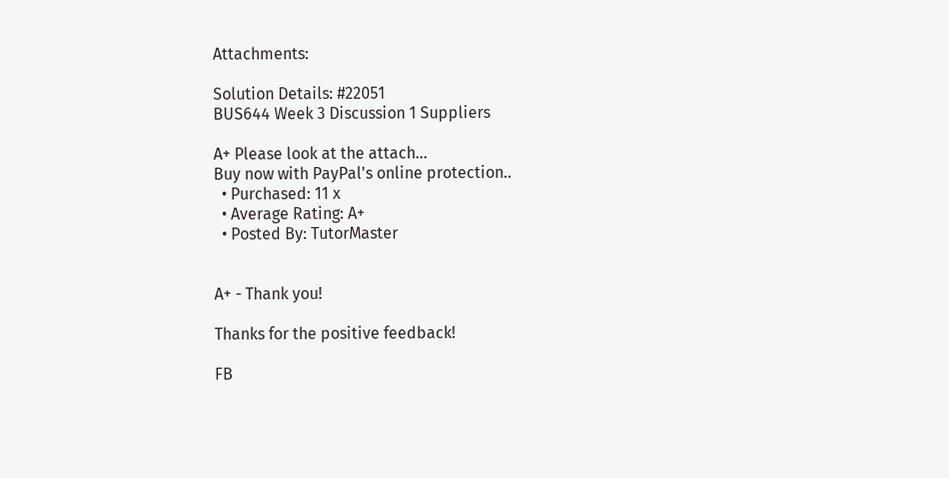Attachments:

Solution Details: #22051
BUS644 Week 3 Discussion 1 Suppliers

A+ Please look at the attach...
Buy now with PayPal's online protection..
  • Purchased: 11 x
  • Average Rating: A+
  • Posted By: TutorMaster


A+ - Thank you!

Thanks for the positive feedback!

FB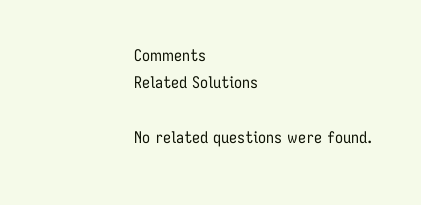Comments
Related Solutions

No related questions were found.